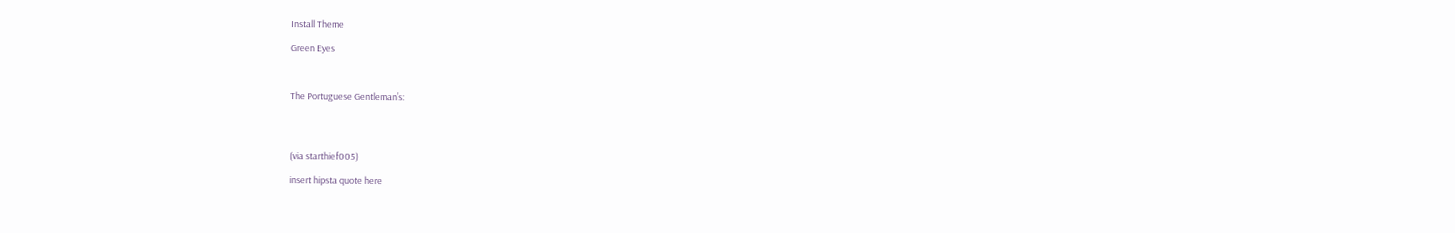Install Theme

Green Eyes



The Portuguese Gentleman’s:




(via starthief005)

insert hipsta quote here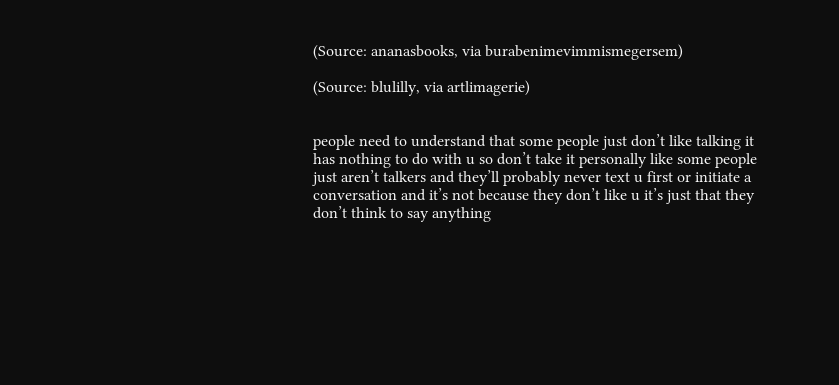(Source: ananasbooks, via burabenimevimmismegersem)

(Source: blulilly, via artlimagerie)


people need to understand that some people just don’t like talking it has nothing to do with u so don’t take it personally like some people just aren’t talkers and they’ll probably never text u first or initiate a conversation and it’s not because they don’t like u it’s just that they don’t think to say anything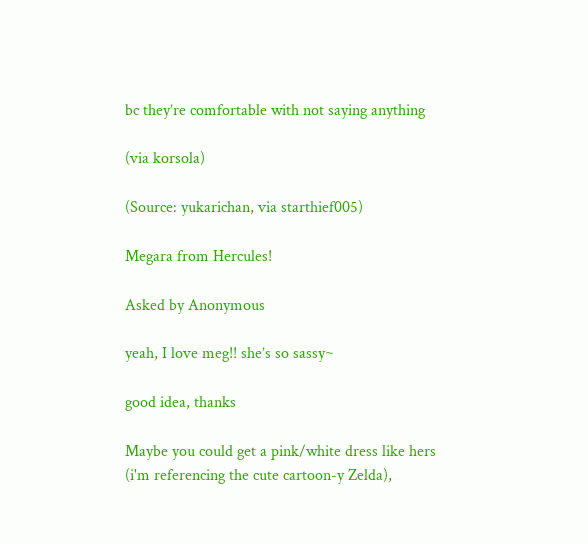bc they’re comfortable with not saying anything

(via korsola)

(Source: yukarichan, via starthief005)

Megara from Hercules!

Asked by Anonymous

yeah, I love meg!! she’s so sassy~

good idea, thanks

Maybe you could get a pink/white dress like hers (i'm referencing the cute cartoon-y Zelda),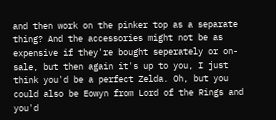and then work on the pinker top as a separate thing? And the accessories might not be as expensive if they're bought seperately or on-sale, but then again it's up to you, I just think you'd be a perfect Zelda. Oh, but you could also be Eowyn from Lord of the Rings and you'd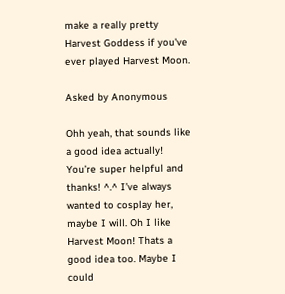make a really pretty Harvest Goddess if you've ever played Harvest Moon.

Asked by Anonymous

Ohh yeah, that sounds like a good idea actually! You’re super helpful and thanks! ^.^ I’ve always wanted to cosplay her, maybe I will. Oh I like Harvest Moon! Thats a good idea too. Maybe I could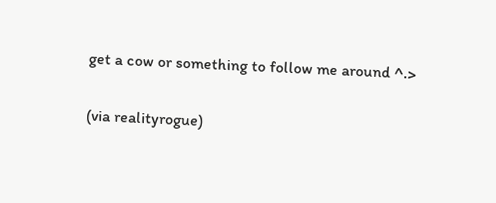get a cow or something to follow me around ^.>

(via realityrogue)